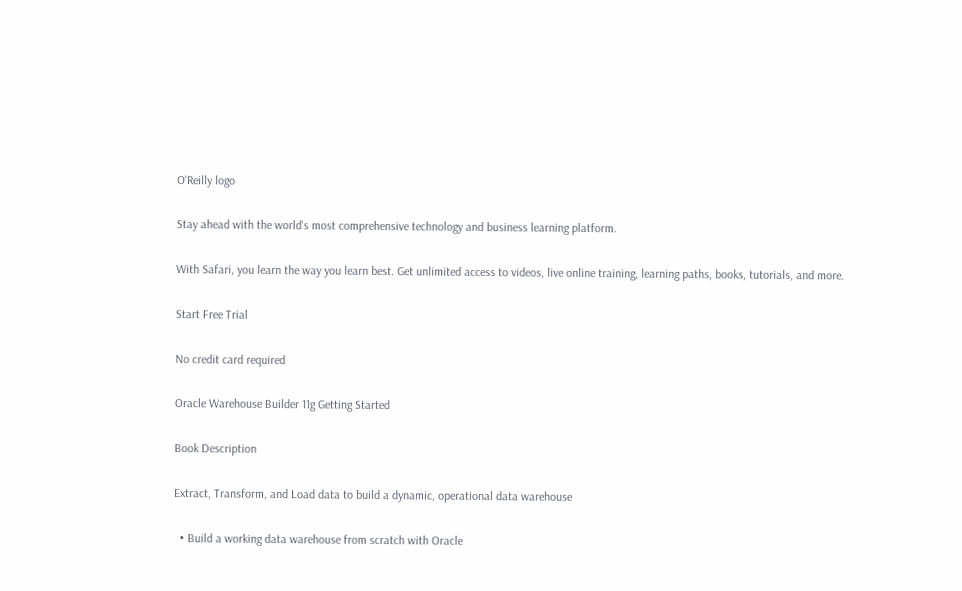O'Reilly logo

Stay ahead with the world's most comprehensive technology and business learning platform.

With Safari, you learn the way you learn best. Get unlimited access to videos, live online training, learning paths, books, tutorials, and more.

Start Free Trial

No credit card required

Oracle Warehouse Builder 11g Getting Started

Book Description

Extract, Transform, and Load data to build a dynamic, operational data warehouse

  • Build a working data warehouse from scratch with Oracle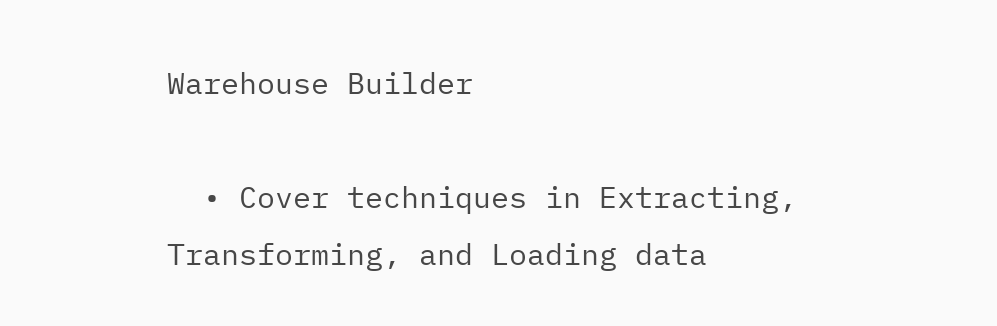Warehouse Builder

  • Cover techniques in Extracting, Transforming, and Loading data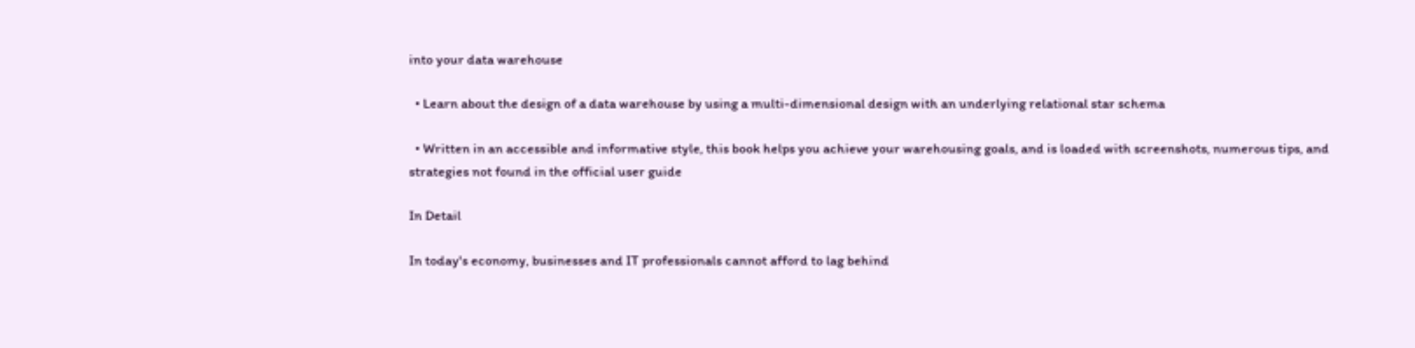into your data warehouse

  • Learn about the design of a data warehouse by using a multi-dimensional design with an underlying relational star schema

  • Written in an accessible and informative style, this book helps you achieve your warehousing goals, and is loaded with screenshots, numerous tips, and strategies not found in the official user guide

In Detail

In today's economy, businesses and IT professionals cannot afford to lag behind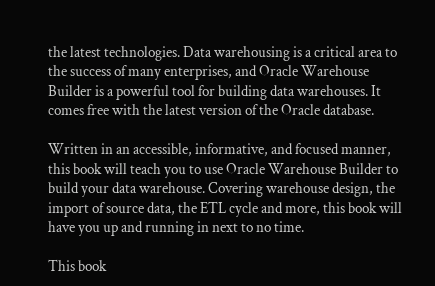the latest technologies. Data warehousing is a critical area to the success of many enterprises, and Oracle Warehouse Builder is a powerful tool for building data warehouses. It comes free with the latest version of the Oracle database.

Written in an accessible, informative, and focused manner, this book will teach you to use Oracle Warehouse Builder to build your data warehouse. Covering warehouse design, the import of source data, the ETL cycle and more, this book will have you up and running in next to no time.

This book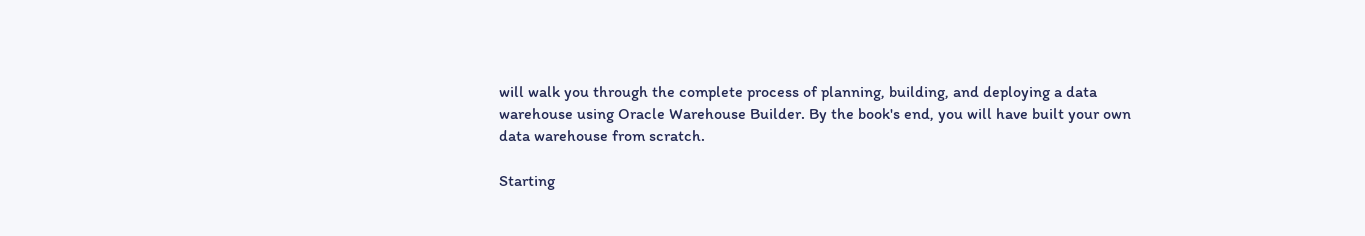will walk you through the complete process of planning, building, and deploying a data warehouse using Oracle Warehouse Builder. By the book's end, you will have built your own data warehouse from scratch.

Starting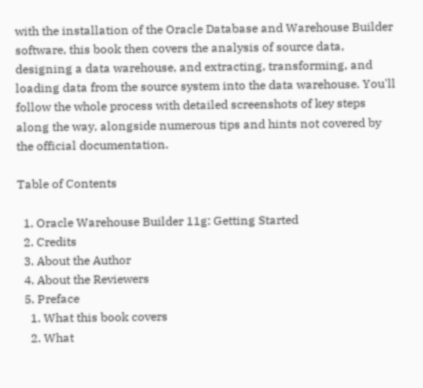with the installation of the Oracle Database and Warehouse Builder software, this book then covers the analysis of source data, designing a data warehouse, and extracting, transforming, and loading data from the source system into the data warehouse. You'll follow the whole process with detailed screenshots of key steps along the way, alongside numerous tips and hints not covered by the official documentation.

Table of Contents

  1. Oracle Warehouse Builder 11g: Getting Started
  2. Credits
  3. About the Author
  4. About the Reviewers
  5. Preface
    1. What this book covers
    2. What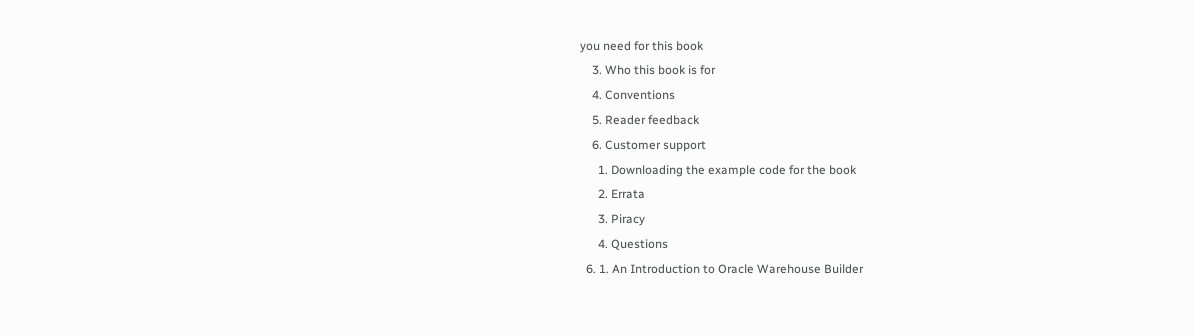you need for this book
    3. Who this book is for
    4. Conventions
    5. Reader feedback
    6. Customer support
      1. Downloading the example code for the book
      2. Errata
      3. Piracy
      4. Questions
  6. 1. An Introduction to Oracle Warehouse Builder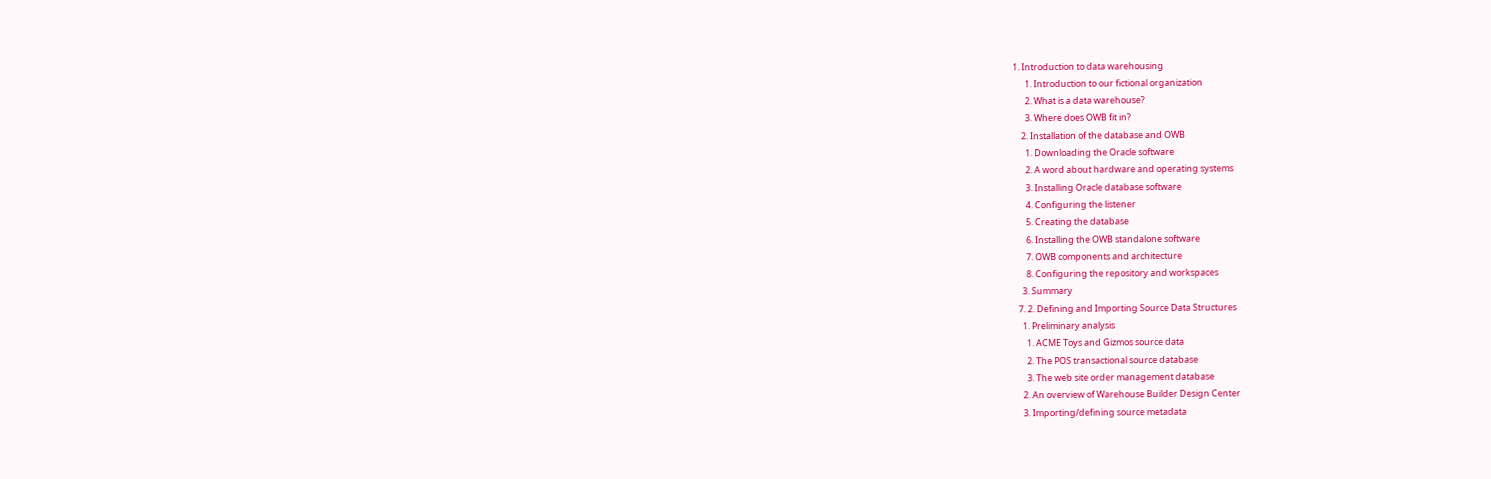1. Introduction to data warehousing
      1. Introduction to our fictional organization
      2. What is a data warehouse?
      3. Where does OWB fit in?
    2. Installation of the database and OWB
      1. Downloading the Oracle software
      2. A word about hardware and operating systems
      3. Installing Oracle database software
      4. Configuring the listener
      5. Creating the database
      6. Installing the OWB standalone software
      7. OWB components and architecture
      8. Configuring the repository and workspaces
    3. Summary
  7. 2. Defining and Importing Source Data Structures
    1. Preliminary analysis
      1. ACME Toys and Gizmos source data
      2. The POS transactional source database
      3. The web site order management database
    2. An overview of Warehouse Builder Design Center
    3. Importing/defining source metadata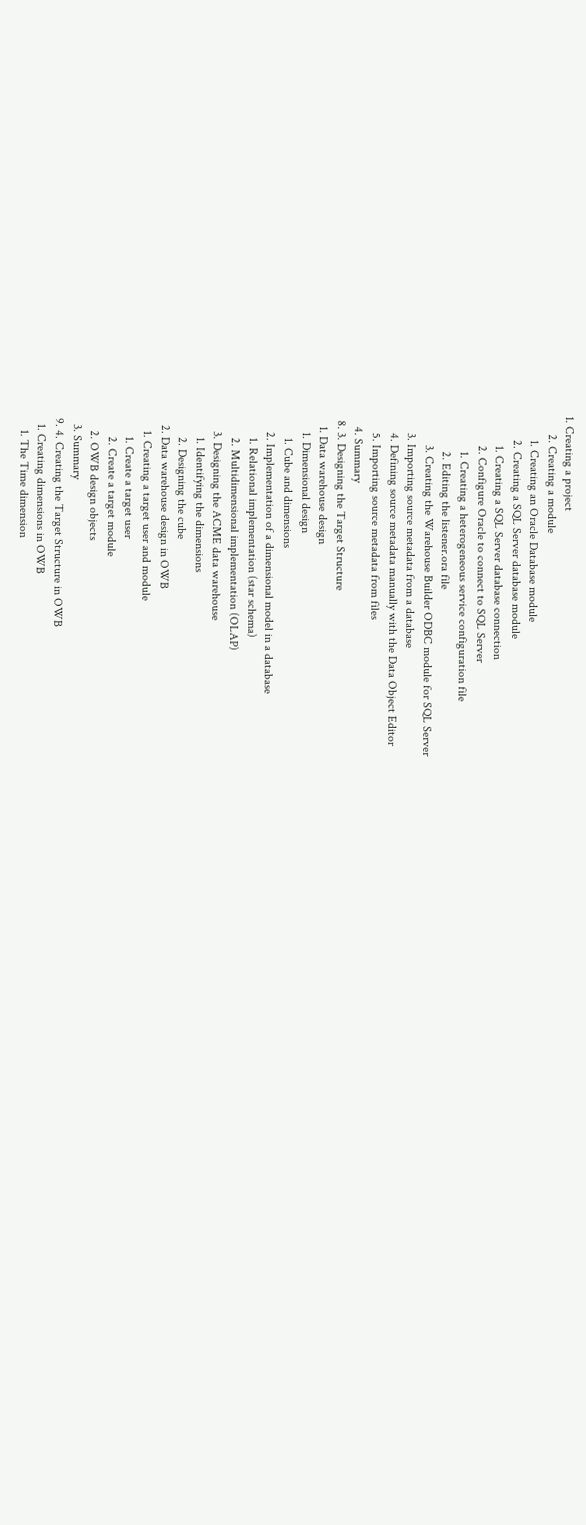1. Creating a project
      2. Creating a module
        1. Creating an Oracle Database module
        2. Creating a SQL Server database module
          1. Creating a SQL Server database connection
          2. Configure Oracle to connect to SQL Server
            1. Creating a heterogeneous service configuration file
            2. Editing the listener.ora file
          3. Creating the Warehouse Builder ODBC module for SQL Server
      3. Importing source metadata from a database
      4. Defining source metadata manually with the Data Object Editor
      5. Importing source metadata from files
    4. Summary
  8. 3. Designing the Target Structure
    1. Data warehouse design
      1. Dimensional design
        1. Cube and dimensions
      2. Implementation of a dimensional model in a database
        1. Relational implementation (star schema)
        2. Multidimensional implementation (OLAP)
      3. Designing the ACME data warehouse
        1. Identifying the dimensions
        2. Designing the cube
    2. Data warehouse design in OWB
      1. Creating a target user and module
        1. Create a target user
        2. Create a target module
      2. OWB design objects
    3. Summary
  9. 4. Creating the Target Structure in OWB
    1. Creating dimensions in OWB
      1. The Time dimension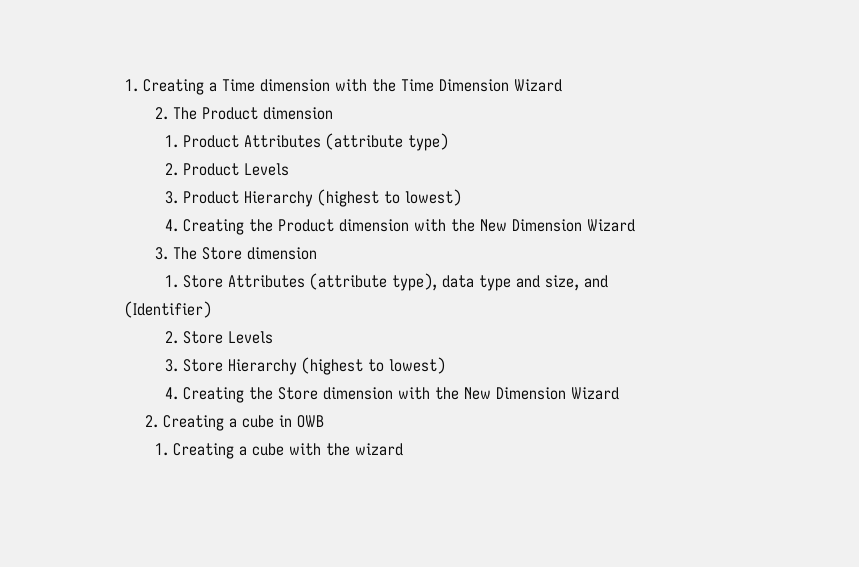1. Creating a Time dimension with the Time Dimension Wizard
      2. The Product dimension
        1. Product Attributes (attribute type)
        2. Product Levels
        3. Product Hierarchy (highest to lowest)
        4. Creating the Product dimension with the New Dimension Wizard
      3. The Store dimension
        1. Store Attributes (attribute type), data type and size, and (Identifier)
        2. Store Levels
        3. Store Hierarchy (highest to lowest)
        4. Creating the Store dimension with the New Dimension Wizard
    2. Creating a cube in OWB
      1. Creating a cube with the wizard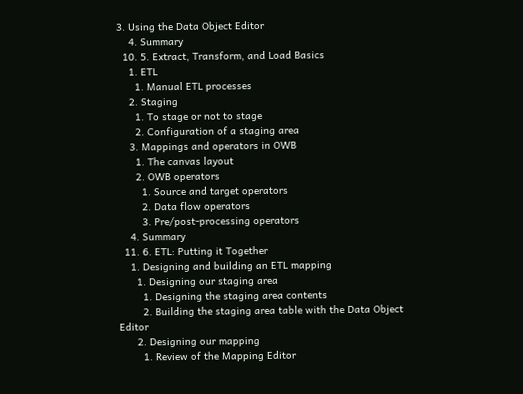3. Using the Data Object Editor
    4. Summary
  10. 5. Extract, Transform, and Load Basics
    1. ETL
      1. Manual ETL processes
    2. Staging
      1. To stage or not to stage
      2. Configuration of a staging area
    3. Mappings and operators in OWB
      1. The canvas layout
      2. OWB operators
        1. Source and target operators
        2. Data flow operators
        3. Pre/post-processing operators
    4. Summary
  11. 6. ETL: Putting it Together
    1. Designing and building an ETL mapping
      1. Designing our staging area
        1. Designing the staging area contents
        2. Building the staging area table with the Data Object Editor
      2. Designing our mapping
        1. Review of the Mapping Editor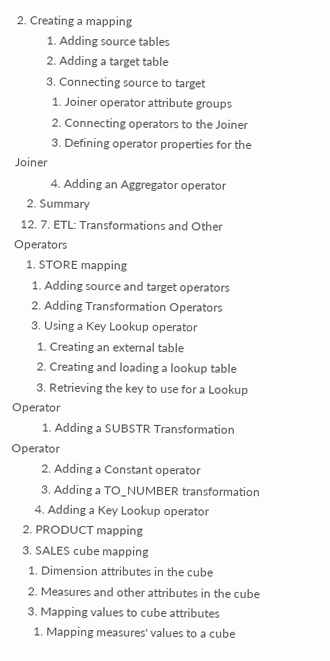2. Creating a mapping
          1. Adding source tables
          2. Adding a target table
          3. Connecting source to target
            1. Joiner operator attribute groups
            2. Connecting operators to the Joiner
            3. Defining operator properties for the Joiner
            4. Adding an Aggregator operator
    2. Summary
  12. 7. ETL: Transformations and Other Operators
    1. STORE mapping
      1. Adding source and target operators
      2. Adding Transformation Operators
      3. Using a Key Lookup operator
        1. Creating an external table
        2. Creating and loading a lookup table
        3. Retrieving the key to use for a Lookup Operator
          1. Adding a SUBSTR Transformation Operator
          2. Adding a Constant operator
          3. Adding a TO_NUMBER transformation
        4. Adding a Key Lookup operator
    2. PRODUCT mapping
    3. SALES cube mapping
      1. Dimension attributes in the cube
      2. Measures and other attributes in the cube
      3. Mapping values to cube attributes
        1. Mapping measures' values to a cube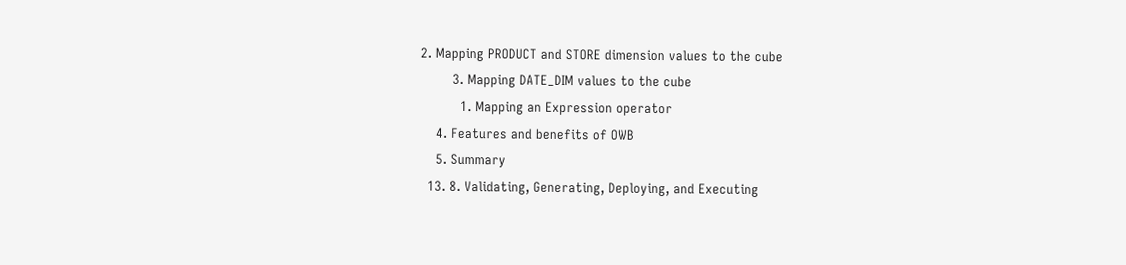2. Mapping PRODUCT and STORE dimension values to the cube
        3. Mapping DATE_DIM values to the cube
          1. Mapping an Expression operator
    4. Features and benefits of OWB
    5. Summary
  13. 8. Validating, Generating, Deploying, and Executing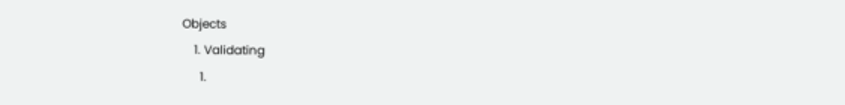Objects
    1. Validating
      1.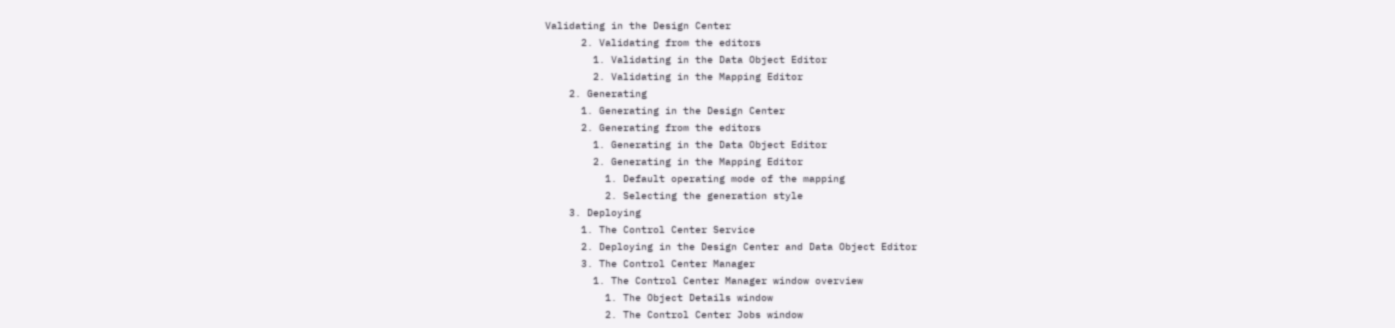Validating in the Design Center
      2. Validating from the editors
        1. Validating in the Data Object Editor
        2. Validating in the Mapping Editor
    2. Generating
      1. Generating in the Design Center
      2. Generating from the editors
        1. Generating in the Data Object Editor
        2. Generating in the Mapping Editor
          1. Default operating mode of the mapping
          2. Selecting the generation style
    3. Deploying
      1. The Control Center Service
      2. Deploying in the Design Center and Data Object Editor
      3. The Control Center Manager
        1. The Control Center Manager window overview
          1. The Object Details window
          2. The Control Center Jobs window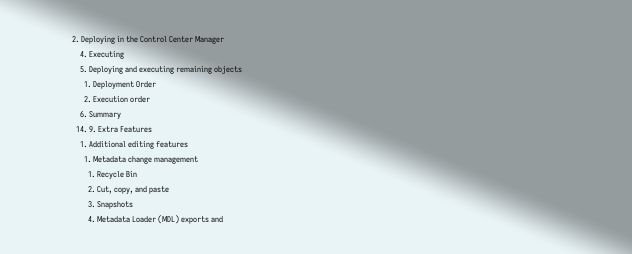2. Deploying in the Control Center Manager
    4. Executing
    5. Deploying and executing remaining objects
      1. Deployment Order
      2. Execution order
    6. Summary
  14. 9. Extra Features
    1. Additional editing features
      1. Metadata change management
        1. Recycle Bin
        2. Cut, copy, and paste
        3. Snapshots
        4. Metadata Loader (MDL) exports and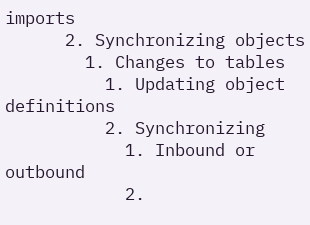imports
      2. Synchronizing objects
        1. Changes to tables
          1. Updating object definitions
          2. Synchronizing
            1. Inbound or outbound
            2.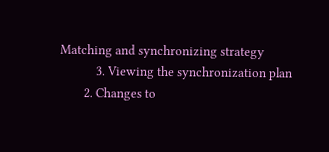Matching and synchronizing strategy
            3. Viewing the synchronization plan
        2. Changes to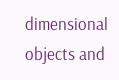dimensional objects and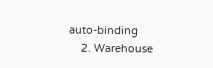auto-binding
    2. Warehouse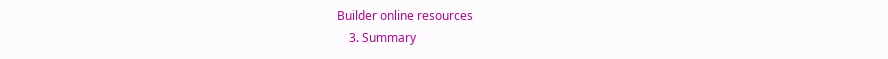Builder online resources
    3. Summary